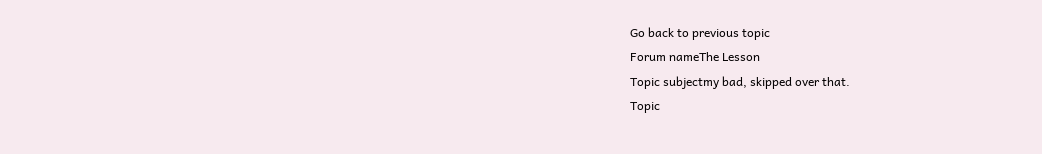Go back to previous topic
Forum nameThe Lesson
Topic subjectmy bad, skipped over that.
Topic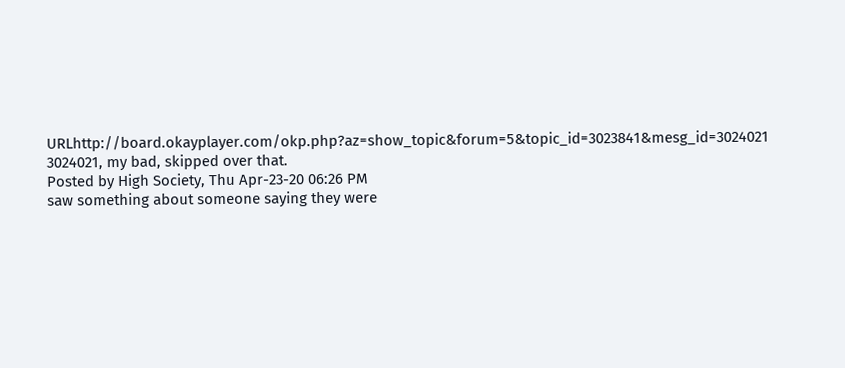URLhttp://board.okayplayer.com/okp.php?az=show_topic&forum=5&topic_id=3023841&mesg_id=3024021
3024021, my bad, skipped over that.
Posted by High Society, Thu Apr-23-20 06:26 PM
saw something about someone saying they were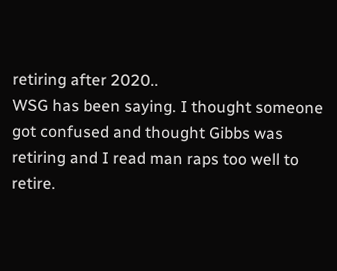retiring after 2020..
WSG has been saying. I thought someone got confused and thought Gibbs was retiring and I read man raps too well to retire.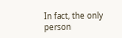In fact, the only person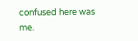confused here was me.